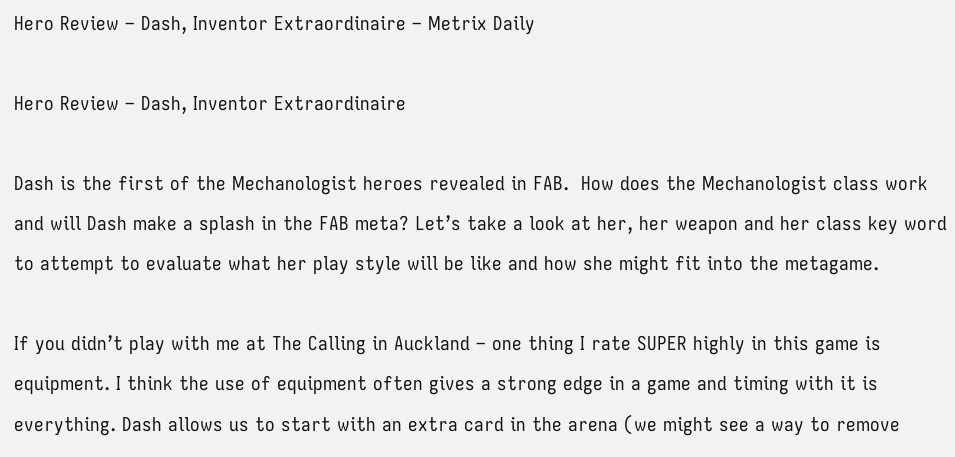Hero Review – Dash, Inventor Extraordinaire – Metrix Daily

Hero Review – Dash, Inventor Extraordinaire

Dash is the first of the Mechanologist heroes revealed in FAB.  How does the Mechanologist class work and will Dash make a splash in the FAB meta? Let’s take a look at her, her weapon and her class key word to attempt to evaluate what her play style will be like and how she might fit into the metagame.

If you didn’t play with me at The Calling in Auckland – one thing I rate SUPER highly in this game is equipment. I think the use of equipment often gives a strong edge in a game and timing with it is everything. Dash allows us to start with an extra card in the arena (we might see a way to remove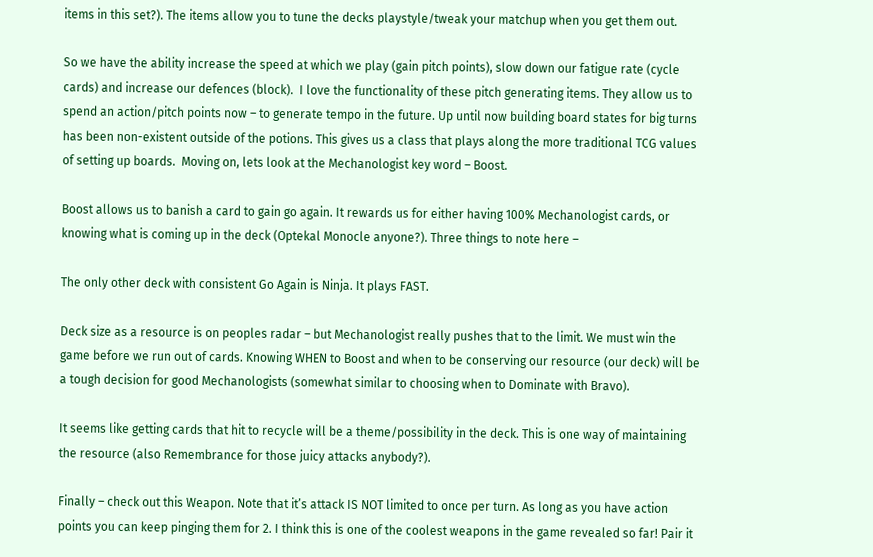items in this set?). The items allow you to tune the decks playstyle/tweak your matchup when you get them out.

So we have the ability increase the speed at which we play (gain pitch points), slow down our fatigue rate (cycle cards) and increase our defences (block).  I love the functionality of these pitch generating items. They allow us to spend an action/pitch points now – to generate tempo in the future. Up until now building board states for big turns has been non-existent outside of the potions. This gives us a class that plays along the more traditional TCG values of setting up boards.  Moving on, lets look at the Mechanologist key word – Boost.

Boost allows us to banish a card to gain go again. It rewards us for either having 100% Mechanologist cards, or knowing what is coming up in the deck (Optekal Monocle anyone?). Three things to note here –

The only other deck with consistent Go Again is Ninja. It plays FAST.

Deck size as a resource is on peoples radar – but Mechanologist really pushes that to the limit. We must win the game before we run out of cards. Knowing WHEN to Boost and when to be conserving our resource (our deck) will be a tough decision for good Mechanologists (somewhat similar to choosing when to Dominate with Bravo).

It seems like getting cards that hit to recycle will be a theme/possibility in the deck. This is one way of maintaining the resource (also Remembrance for those juicy attacks anybody?).

Finally – check out this Weapon. Note that it’s attack IS NOT limited to once per turn. As long as you have action points you can keep pinging them for 2. I think this is one of the coolest weapons in the game revealed so far! Pair it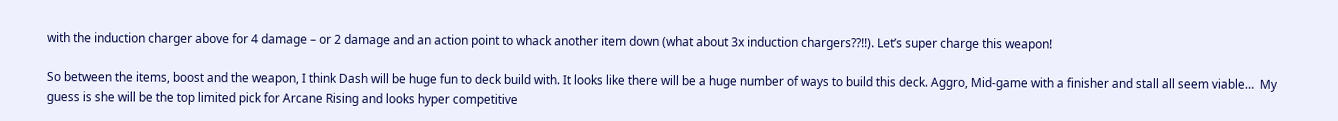with the induction charger above for 4 damage – or 2 damage and an action point to whack another item down (what about 3x induction chargers??!!). Let’s super charge this weapon!

So between the items, boost and the weapon, I think Dash will be huge fun to deck build with. It looks like there will be a huge number of ways to build this deck. Aggro, Mid-game with a finisher and stall all seem viable…  My guess is she will be the top limited pick for Arcane Rising and looks hyper competitive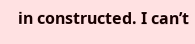in constructed. I can’t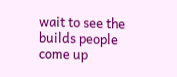wait to see the builds people come up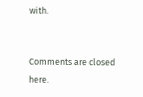with.


Comments are closed here.